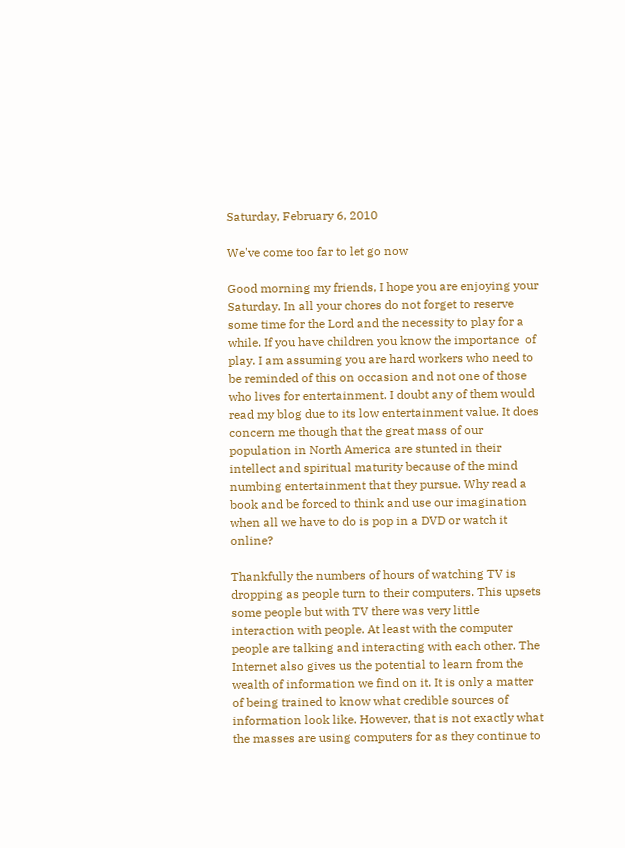Saturday, February 6, 2010

We've come too far to let go now

Good morning my friends, I hope you are enjoying your Saturday. In all your chores do not forget to reserve some time for the Lord and the necessity to play for a while. If you have children you know the importance  of play. I am assuming you are hard workers who need to be reminded of this on occasion and not one of those who lives for entertainment. I doubt any of them would read my blog due to its low entertainment value. It does concern me though that the great mass of our population in North America are stunted in their intellect and spiritual maturity because of the mind numbing entertainment that they pursue. Why read a book and be forced to think and use our imagination when all we have to do is pop in a DVD or watch it online?

Thankfully the numbers of hours of watching TV is dropping as people turn to their computers. This upsets some people but with TV there was very little interaction with people. At least with the computer people are talking and interacting with each other. The Internet also gives us the potential to learn from the wealth of information we find on it. It is only a matter of being trained to know what credible sources of information look like. However, that is not exactly what the masses are using computers for as they continue to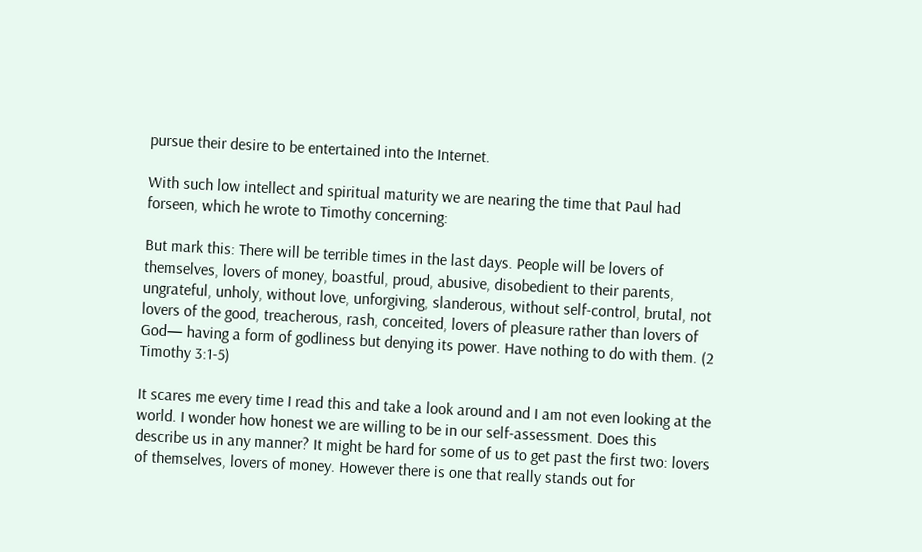pursue their desire to be entertained into the Internet.

With such low intellect and spiritual maturity we are nearing the time that Paul had forseen, which he wrote to Timothy concerning:

But mark this: There will be terrible times in the last days. People will be lovers of themselves, lovers of money, boastful, proud, abusive, disobedient to their parents, ungrateful, unholy, without love, unforgiving, slanderous, without self-control, brutal, not lovers of the good, treacherous, rash, conceited, lovers of pleasure rather than lovers of God— having a form of godliness but denying its power. Have nothing to do with them. (2 Timothy 3:1-5)

It scares me every time I read this and take a look around and I am not even looking at the world. I wonder how honest we are willing to be in our self-assessment. Does this describe us in any manner? It might be hard for some of us to get past the first two: lovers of themselves, lovers of money. However there is one that really stands out for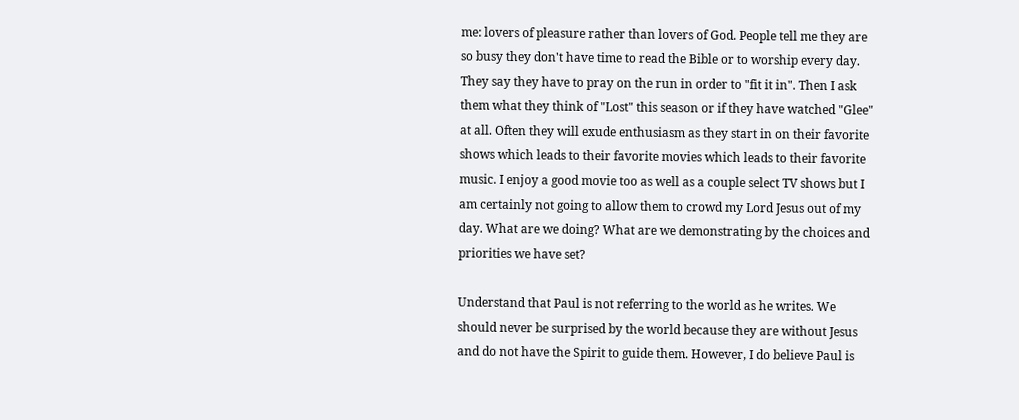me: lovers of pleasure rather than lovers of God. People tell me they are so busy they don't have time to read the Bible or to worship every day. They say they have to pray on the run in order to "fit it in". Then I ask them what they think of "Lost" this season or if they have watched "Glee" at all. Often they will exude enthusiasm as they start in on their favorite shows which leads to their favorite movies which leads to their favorite music. I enjoy a good movie too as well as a couple select TV shows but I am certainly not going to allow them to crowd my Lord Jesus out of my day. What are we doing? What are we demonstrating by the choices and priorities we have set?

Understand that Paul is not referring to the world as he writes. We should never be surprised by the world because they are without Jesus and do not have the Spirit to guide them. However, I do believe Paul is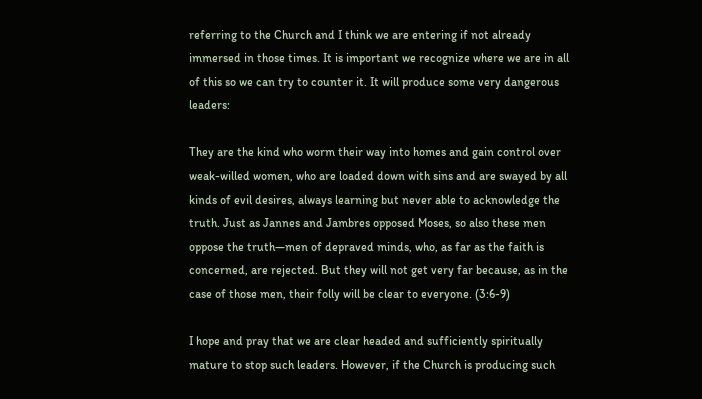referring to the Church and I think we are entering if not already immersed in those times. It is important we recognize where we are in all of this so we can try to counter it. It will produce some very dangerous leaders:

They are the kind who worm their way into homes and gain control over weak-willed women, who are loaded down with sins and are swayed by all kinds of evil desires, always learning but never able to acknowledge the truth. Just as Jannes and Jambres opposed Moses, so also these men oppose the truth—men of depraved minds, who, as far as the faith is concerned, are rejected. But they will not get very far because, as in the case of those men, their folly will be clear to everyone. (3:6-9)

I hope and pray that we are clear headed and sufficiently spiritually mature to stop such leaders. However, if the Church is producing such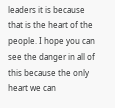leaders it is because that is the heart of the people. I hope you can see the danger in all of this because the only heart we can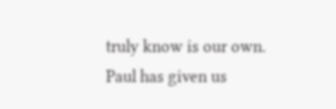truly know is our own. Paul has given us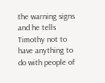the warning signs and he tells Timothy not to have anything to do with people of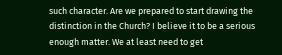such character. Are we prepared to start drawing the distinction in the Church? I believe it to be a serious enough matter. We at least need to get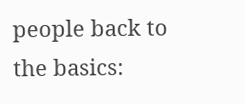people back to the basics: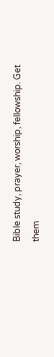Bible study, prayer, worship, fellowship. Get them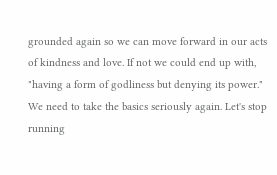grounded again so we can move forward in our acts of kindness and love. If not we could end up with, "having a form of godliness but denying its power." We need to take the basics seriously again. Let's stop running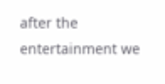after the entertainment we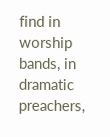find in worship bands, in dramatic preachers,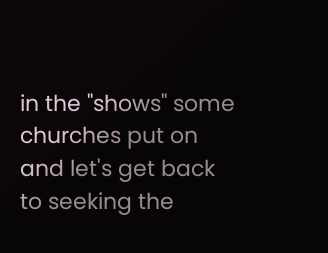in the "shows" some churches put on and let's get back to seeking the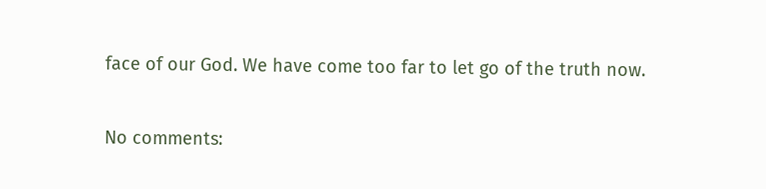face of our God. We have come too far to let go of the truth now.

No comments: